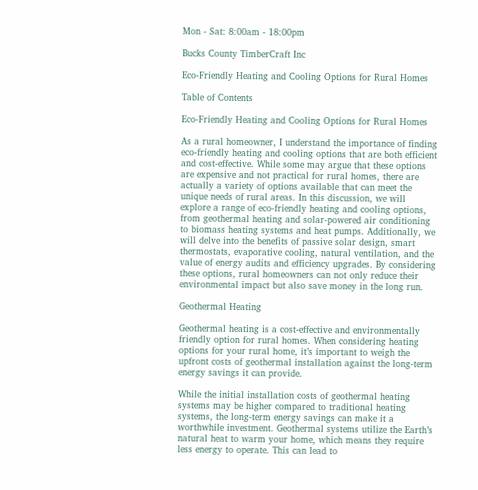Mon - Sat: 8:00am - 18:00pm

Bucks County TimberCraft Inc

Eco-Friendly Heating and Cooling Options for Rural Homes

Table of Contents

Eco-Friendly Heating and Cooling Options for Rural Homes

As a rural homeowner, I understand the importance of finding eco-friendly heating and cooling options that are both efficient and cost-effective. While some may argue that these options are expensive and not practical for rural homes, there are actually a variety of options available that can meet the unique needs of rural areas. In this discussion, we will explore a range of eco-friendly heating and cooling options, from geothermal heating and solar-powered air conditioning to biomass heating systems and heat pumps. Additionally, we will delve into the benefits of passive solar design, smart thermostats, evaporative cooling, natural ventilation, and the value of energy audits and efficiency upgrades. By considering these options, rural homeowners can not only reduce their environmental impact but also save money in the long run.

Geothermal Heating

Geothermal heating is a cost-effective and environmentally friendly option for rural homes. When considering heating options for your rural home, it’s important to weigh the upfront costs of geothermal installation against the long-term energy savings it can provide.

While the initial installation costs of geothermal heating systems may be higher compared to traditional heating systems, the long-term energy savings can make it a worthwhile investment. Geothermal systems utilize the Earth’s natural heat to warm your home, which means they require less energy to operate. This can lead to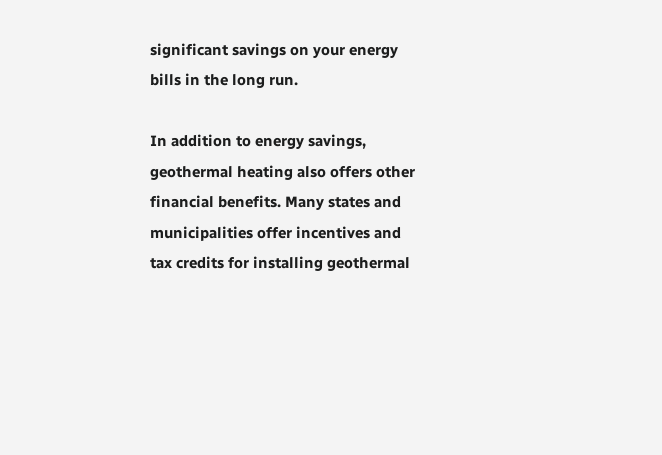significant savings on your energy bills in the long run.

In addition to energy savings, geothermal heating also offers other financial benefits. Many states and municipalities offer incentives and tax credits for installing geothermal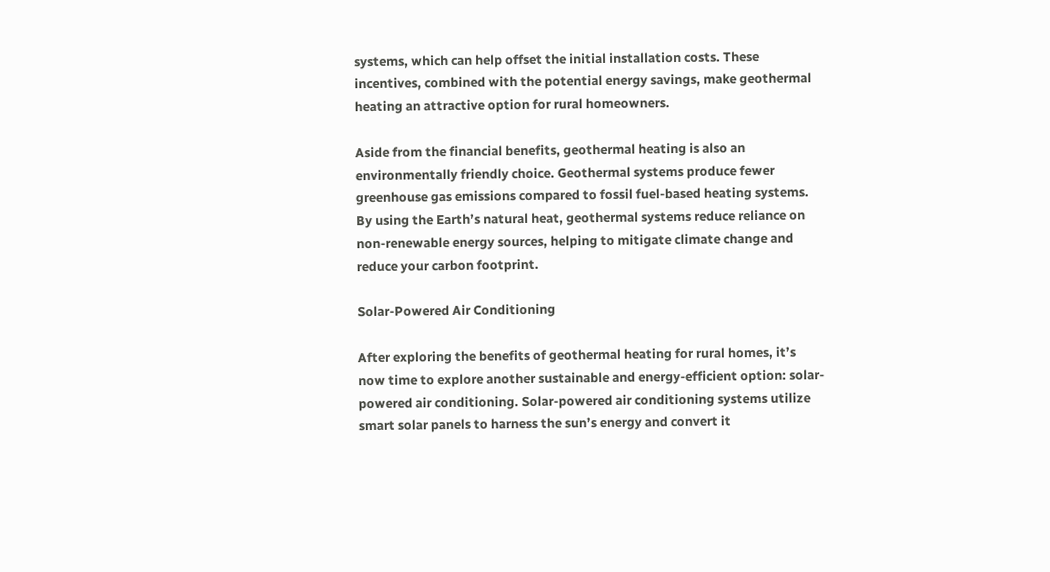systems, which can help offset the initial installation costs. These incentives, combined with the potential energy savings, make geothermal heating an attractive option for rural homeowners.

Aside from the financial benefits, geothermal heating is also an environmentally friendly choice. Geothermal systems produce fewer greenhouse gas emissions compared to fossil fuel-based heating systems. By using the Earth’s natural heat, geothermal systems reduce reliance on non-renewable energy sources, helping to mitigate climate change and reduce your carbon footprint.

Solar-Powered Air Conditioning

After exploring the benefits of geothermal heating for rural homes, it’s now time to explore another sustainable and energy-efficient option: solar-powered air conditioning. Solar-powered air conditioning systems utilize smart solar panels to harness the sun’s energy and convert it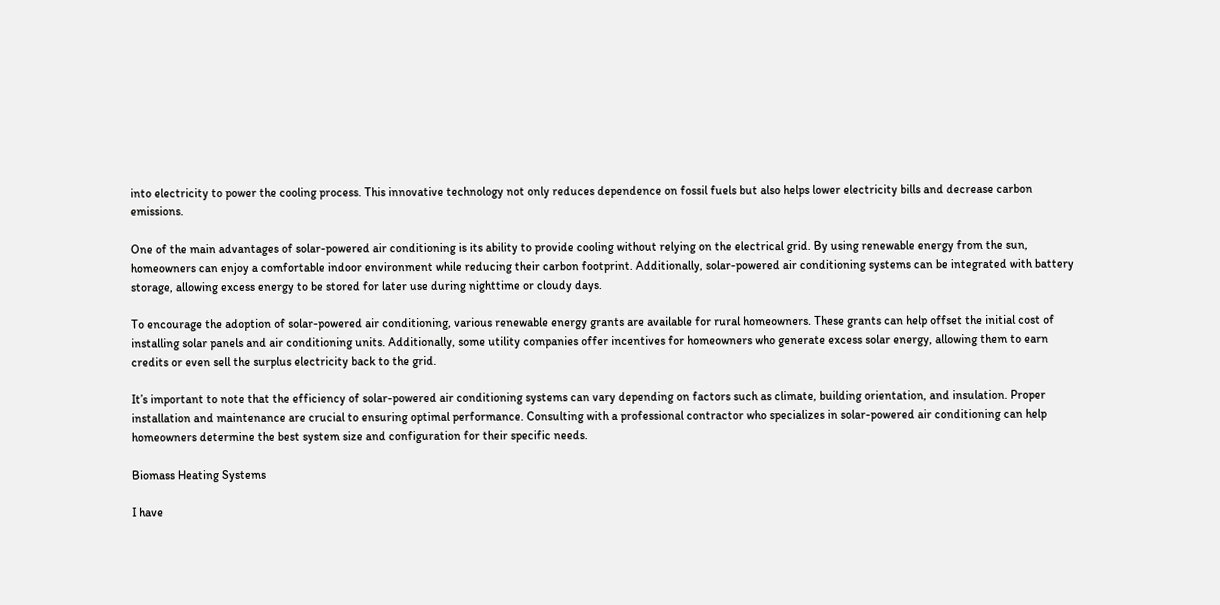into electricity to power the cooling process. This innovative technology not only reduces dependence on fossil fuels but also helps lower electricity bills and decrease carbon emissions.

One of the main advantages of solar-powered air conditioning is its ability to provide cooling without relying on the electrical grid. By using renewable energy from the sun, homeowners can enjoy a comfortable indoor environment while reducing their carbon footprint. Additionally, solar-powered air conditioning systems can be integrated with battery storage, allowing excess energy to be stored for later use during nighttime or cloudy days.

To encourage the adoption of solar-powered air conditioning, various renewable energy grants are available for rural homeowners. These grants can help offset the initial cost of installing solar panels and air conditioning units. Additionally, some utility companies offer incentives for homeowners who generate excess solar energy, allowing them to earn credits or even sell the surplus electricity back to the grid.

It’s important to note that the efficiency of solar-powered air conditioning systems can vary depending on factors such as climate, building orientation, and insulation. Proper installation and maintenance are crucial to ensuring optimal performance. Consulting with a professional contractor who specializes in solar-powered air conditioning can help homeowners determine the best system size and configuration for their specific needs.

Biomass Heating Systems

I have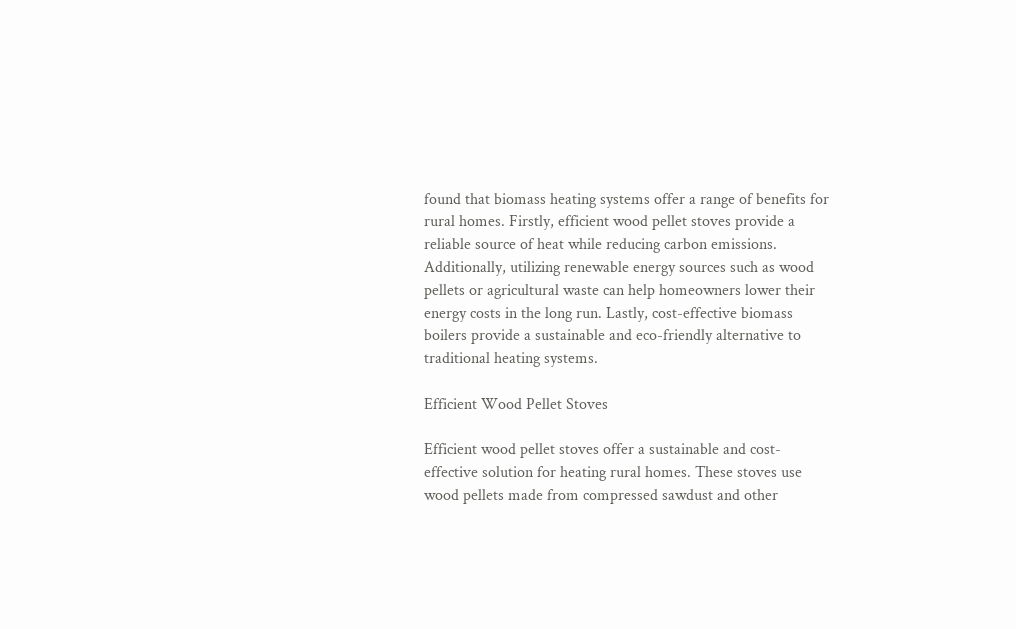found that biomass heating systems offer a range of benefits for rural homes. Firstly, efficient wood pellet stoves provide a reliable source of heat while reducing carbon emissions. Additionally, utilizing renewable energy sources such as wood pellets or agricultural waste can help homeowners lower their energy costs in the long run. Lastly, cost-effective biomass boilers provide a sustainable and eco-friendly alternative to traditional heating systems.

Efficient Wood Pellet Stoves

Efficient wood pellet stoves offer a sustainable and cost-effective solution for heating rural homes. These stoves use wood pellets made from compressed sawdust and other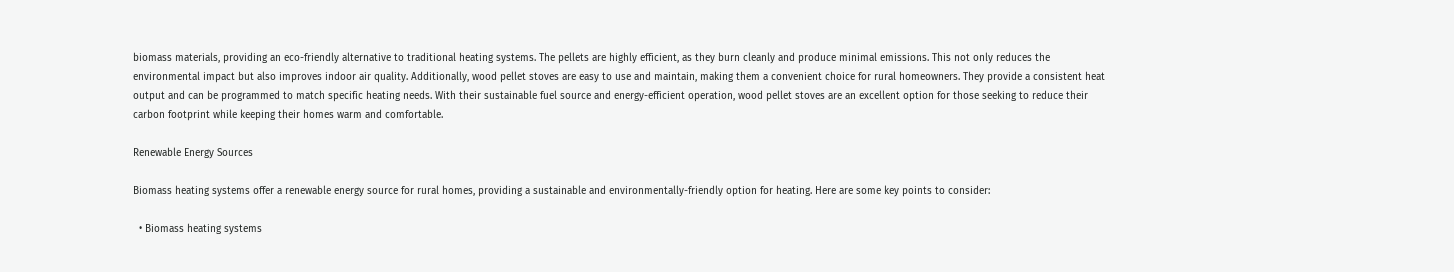biomass materials, providing an eco-friendly alternative to traditional heating systems. The pellets are highly efficient, as they burn cleanly and produce minimal emissions. This not only reduces the environmental impact but also improves indoor air quality. Additionally, wood pellet stoves are easy to use and maintain, making them a convenient choice for rural homeowners. They provide a consistent heat output and can be programmed to match specific heating needs. With their sustainable fuel source and energy-efficient operation, wood pellet stoves are an excellent option for those seeking to reduce their carbon footprint while keeping their homes warm and comfortable.

Renewable Energy Sources

Biomass heating systems offer a renewable energy source for rural homes, providing a sustainable and environmentally-friendly option for heating. Here are some key points to consider:

  • Biomass heating systems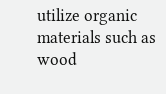utilize organic materials such as wood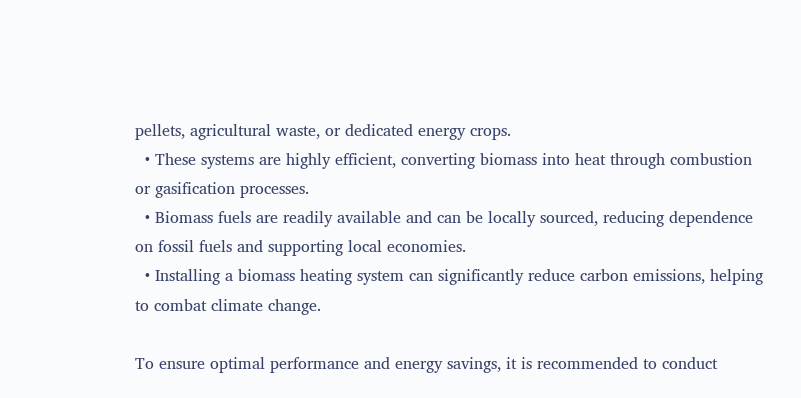pellets, agricultural waste, or dedicated energy crops.
  • These systems are highly efficient, converting biomass into heat through combustion or gasification processes.
  • Biomass fuels are readily available and can be locally sourced, reducing dependence on fossil fuels and supporting local economies.
  • Installing a biomass heating system can significantly reduce carbon emissions, helping to combat climate change.

To ensure optimal performance and energy savings, it is recommended to conduct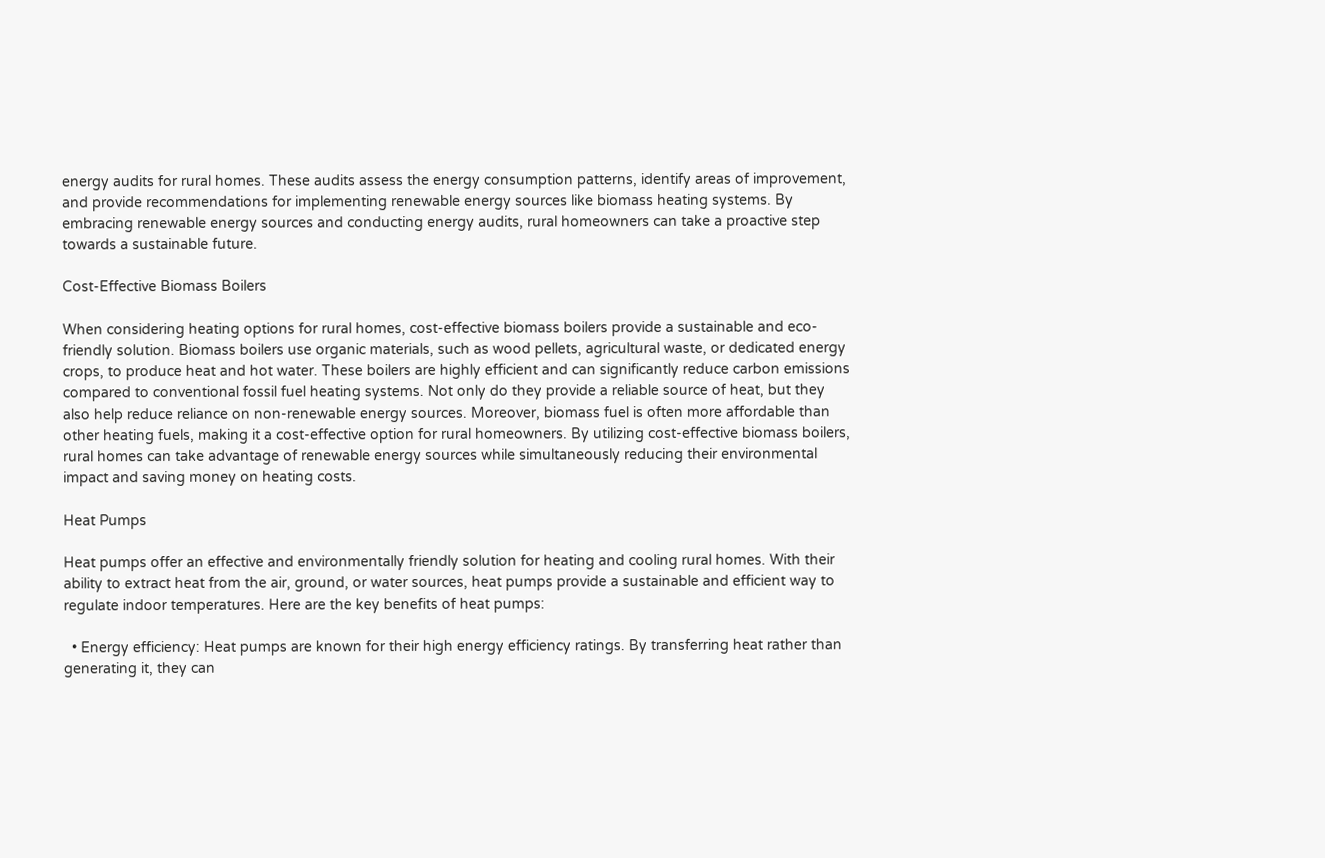energy audits for rural homes. These audits assess the energy consumption patterns, identify areas of improvement, and provide recommendations for implementing renewable energy sources like biomass heating systems. By embracing renewable energy sources and conducting energy audits, rural homeowners can take a proactive step towards a sustainable future.

Cost-Effective Biomass Boilers

When considering heating options for rural homes, cost-effective biomass boilers provide a sustainable and eco-friendly solution. Biomass boilers use organic materials, such as wood pellets, agricultural waste, or dedicated energy crops, to produce heat and hot water. These boilers are highly efficient and can significantly reduce carbon emissions compared to conventional fossil fuel heating systems. Not only do they provide a reliable source of heat, but they also help reduce reliance on non-renewable energy sources. Moreover, biomass fuel is often more affordable than other heating fuels, making it a cost-effective option for rural homeowners. By utilizing cost-effective biomass boilers, rural homes can take advantage of renewable energy sources while simultaneously reducing their environmental impact and saving money on heating costs.

Heat Pumps

Heat pumps offer an effective and environmentally friendly solution for heating and cooling rural homes. With their ability to extract heat from the air, ground, or water sources, heat pumps provide a sustainable and efficient way to regulate indoor temperatures. Here are the key benefits of heat pumps:

  • Energy efficiency: Heat pumps are known for their high energy efficiency ratings. By transferring heat rather than generating it, they can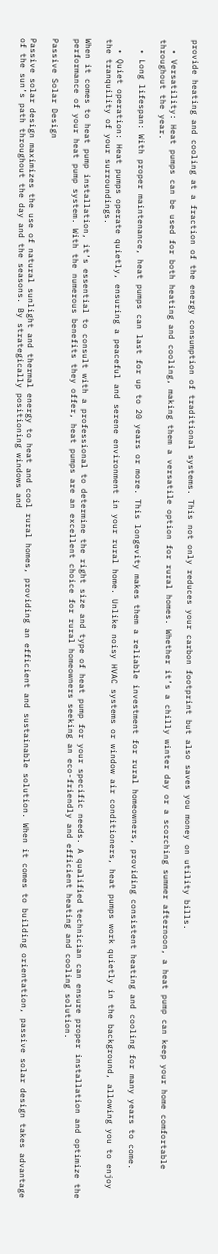provide heating and cooling at a fraction of the energy consumption of traditional systems. This not only reduces your carbon footprint but also saves you money on utility bills.

  • Versatility: Heat pumps can be used for both heating and cooling, making them a versatile option for rural homes. Whether it’s a chilly winter day or a scorching summer afternoon, a heat pump can keep your home comfortable throughout the year.

  • Long lifespan: With proper maintenance, heat pumps can last for up to 20 years or more. This longevity makes them a reliable investment for rural homeowners, providing consistent heating and cooling for many years to come.

  • Quiet operation: Heat pumps operate quietly, ensuring a peaceful and serene environment in your rural home. Unlike noisy HVAC systems or window air conditioners, heat pumps work quietly in the background, allowing you to enjoy the tranquility of your surroundings.

When it comes to heat pump installation, it’s essential to consult with a professional to determine the right size and type of heat pump for your specific needs. A qualified technician can ensure proper installation and optimize the performance of your heat pump system. With the numerous benefits they offer, heat pumps are an excellent choice for rural homeowners seeking an eco-friendly and efficient heating and cooling solution.

Passive Solar Design

Passive solar design maximizes the use of natural sunlight and thermal energy to heat and cool rural homes, providing an efficient and sustainable solution. When it comes to building orientation, passive solar design takes advantage of the sun’s path throughout the day and the seasons. By strategically positioning windows and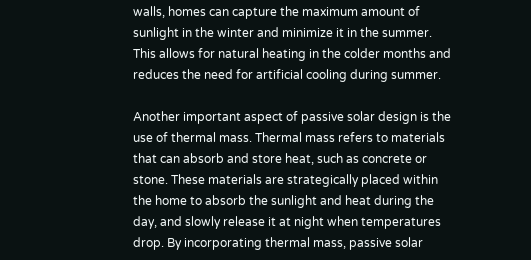walls, homes can capture the maximum amount of sunlight in the winter and minimize it in the summer. This allows for natural heating in the colder months and reduces the need for artificial cooling during summer.

Another important aspect of passive solar design is the use of thermal mass. Thermal mass refers to materials that can absorb and store heat, such as concrete or stone. These materials are strategically placed within the home to absorb the sunlight and heat during the day, and slowly release it at night when temperatures drop. By incorporating thermal mass, passive solar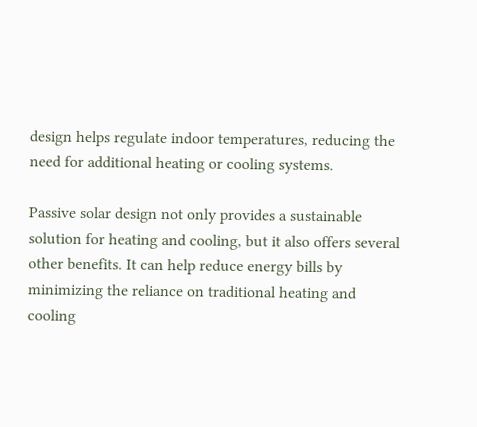design helps regulate indoor temperatures, reducing the need for additional heating or cooling systems.

Passive solar design not only provides a sustainable solution for heating and cooling, but it also offers several other benefits. It can help reduce energy bills by minimizing the reliance on traditional heating and cooling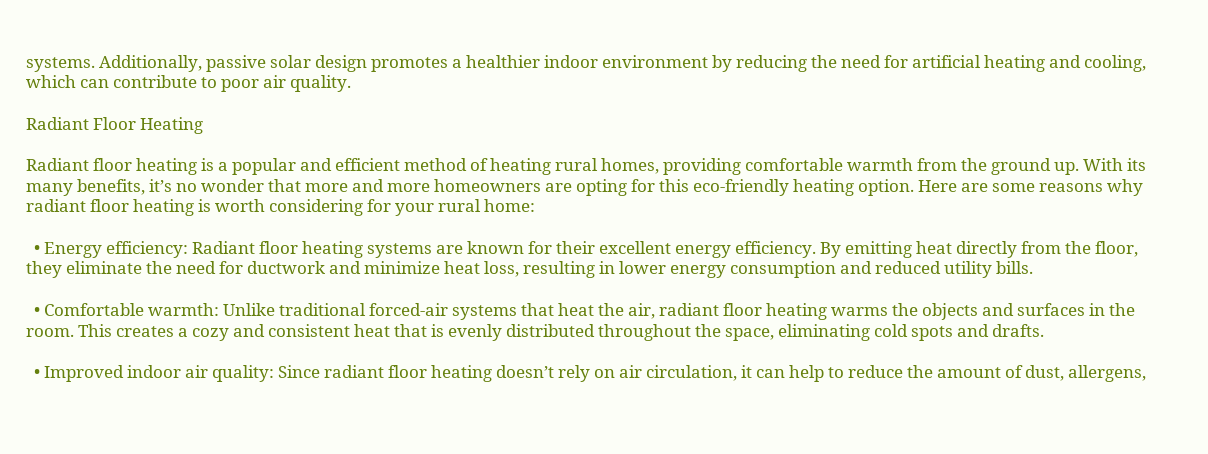systems. Additionally, passive solar design promotes a healthier indoor environment by reducing the need for artificial heating and cooling, which can contribute to poor air quality.

Radiant Floor Heating

Radiant floor heating is a popular and efficient method of heating rural homes, providing comfortable warmth from the ground up. With its many benefits, it’s no wonder that more and more homeowners are opting for this eco-friendly heating option. Here are some reasons why radiant floor heating is worth considering for your rural home:

  • Energy efficiency: Radiant floor heating systems are known for their excellent energy efficiency. By emitting heat directly from the floor, they eliminate the need for ductwork and minimize heat loss, resulting in lower energy consumption and reduced utility bills.

  • Comfortable warmth: Unlike traditional forced-air systems that heat the air, radiant floor heating warms the objects and surfaces in the room. This creates a cozy and consistent heat that is evenly distributed throughout the space, eliminating cold spots and drafts.

  • Improved indoor air quality: Since radiant floor heating doesn’t rely on air circulation, it can help to reduce the amount of dust, allergens,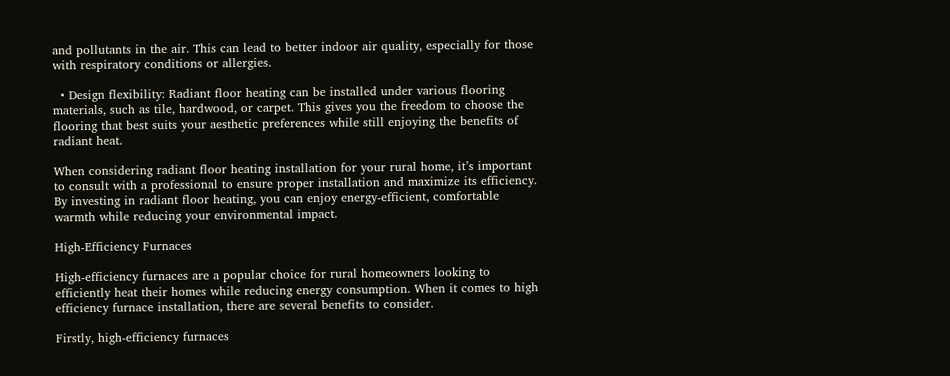and pollutants in the air. This can lead to better indoor air quality, especially for those with respiratory conditions or allergies.

  • Design flexibility: Radiant floor heating can be installed under various flooring materials, such as tile, hardwood, or carpet. This gives you the freedom to choose the flooring that best suits your aesthetic preferences while still enjoying the benefits of radiant heat.

When considering radiant floor heating installation for your rural home, it’s important to consult with a professional to ensure proper installation and maximize its efficiency. By investing in radiant floor heating, you can enjoy energy-efficient, comfortable warmth while reducing your environmental impact.

High-Efficiency Furnaces

High-efficiency furnaces are a popular choice for rural homeowners looking to efficiently heat their homes while reducing energy consumption. When it comes to high efficiency furnace installation, there are several benefits to consider.

Firstly, high-efficiency furnaces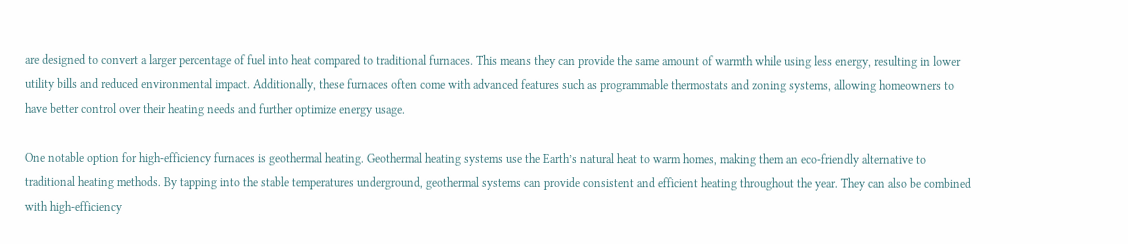are designed to convert a larger percentage of fuel into heat compared to traditional furnaces. This means they can provide the same amount of warmth while using less energy, resulting in lower utility bills and reduced environmental impact. Additionally, these furnaces often come with advanced features such as programmable thermostats and zoning systems, allowing homeowners to have better control over their heating needs and further optimize energy usage.

One notable option for high-efficiency furnaces is geothermal heating. Geothermal heating systems use the Earth’s natural heat to warm homes, making them an eco-friendly alternative to traditional heating methods. By tapping into the stable temperatures underground, geothermal systems can provide consistent and efficient heating throughout the year. They can also be combined with high-efficiency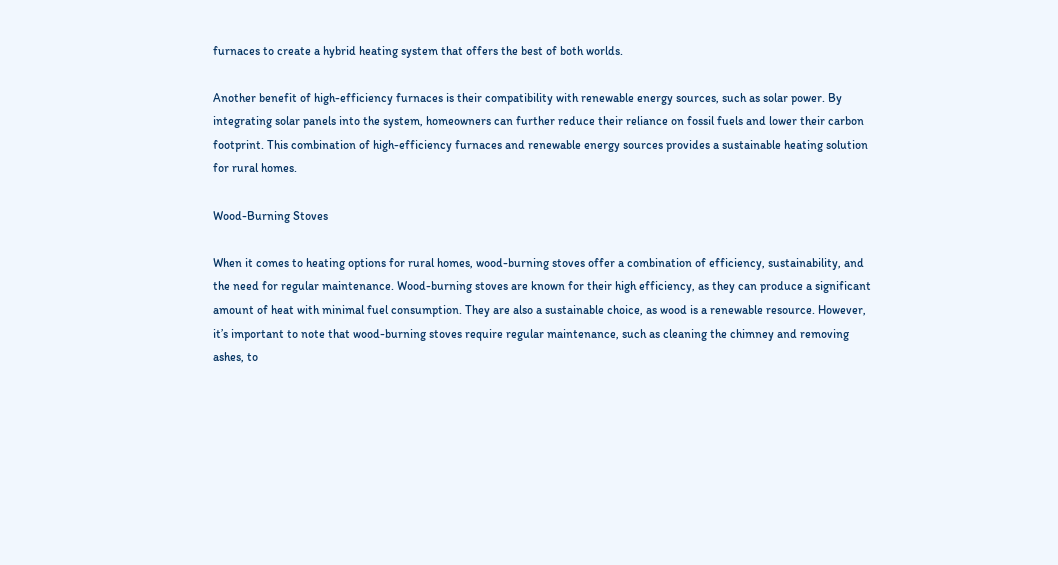furnaces to create a hybrid heating system that offers the best of both worlds.

Another benefit of high-efficiency furnaces is their compatibility with renewable energy sources, such as solar power. By integrating solar panels into the system, homeowners can further reduce their reliance on fossil fuels and lower their carbon footprint. This combination of high-efficiency furnaces and renewable energy sources provides a sustainable heating solution for rural homes.

Wood-Burning Stoves

When it comes to heating options for rural homes, wood-burning stoves offer a combination of efficiency, sustainability, and the need for regular maintenance. Wood-burning stoves are known for their high efficiency, as they can produce a significant amount of heat with minimal fuel consumption. They are also a sustainable choice, as wood is a renewable resource. However, it’s important to note that wood-burning stoves require regular maintenance, such as cleaning the chimney and removing ashes, to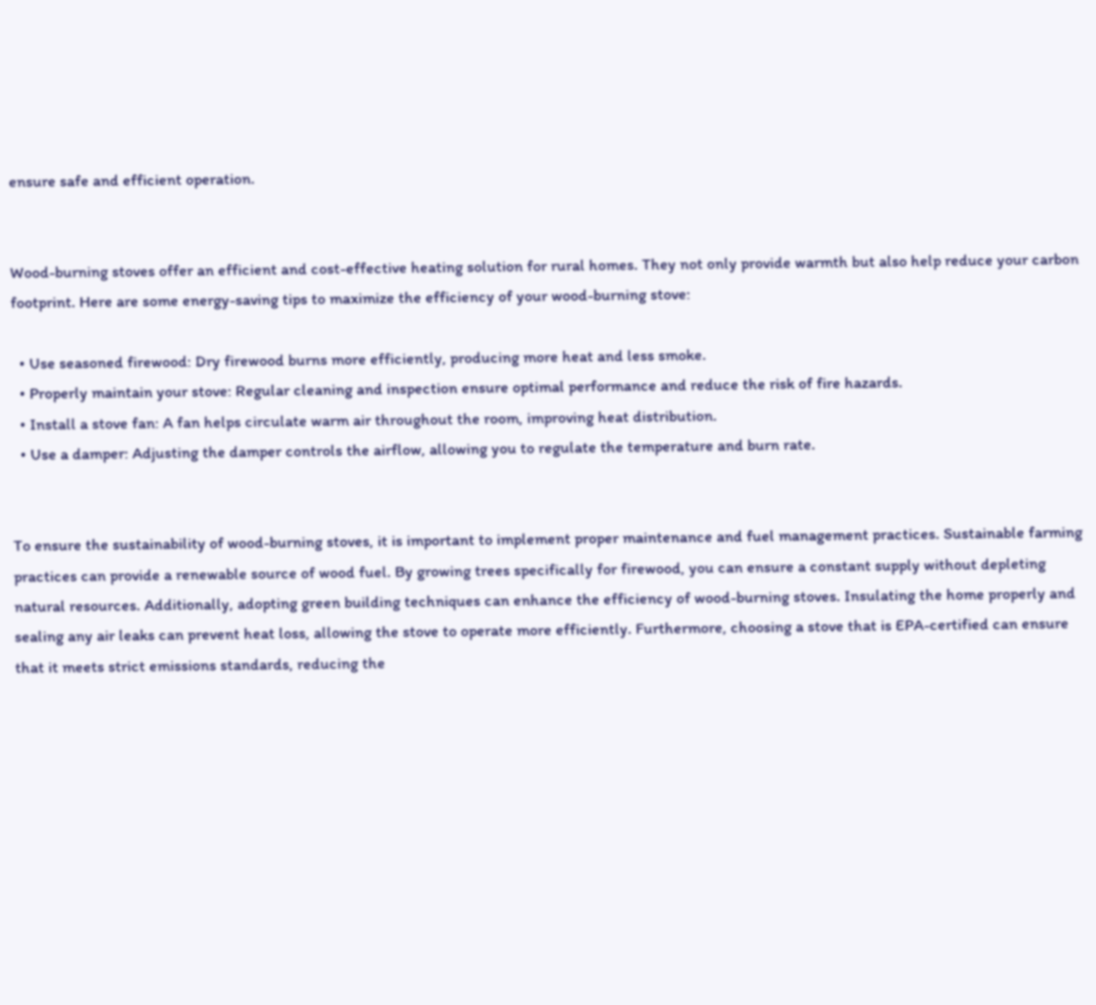ensure safe and efficient operation.


Wood-burning stoves offer an efficient and cost-effective heating solution for rural homes. They not only provide warmth but also help reduce your carbon footprint. Here are some energy-saving tips to maximize the efficiency of your wood-burning stove:

  • Use seasoned firewood: Dry firewood burns more efficiently, producing more heat and less smoke.
  • Properly maintain your stove: Regular cleaning and inspection ensure optimal performance and reduce the risk of fire hazards.
  • Install a stove fan: A fan helps circulate warm air throughout the room, improving heat distribution.
  • Use a damper: Adjusting the damper controls the airflow, allowing you to regulate the temperature and burn rate.


To ensure the sustainability of wood-burning stoves, it is important to implement proper maintenance and fuel management practices. Sustainable farming practices can provide a renewable source of wood fuel. By growing trees specifically for firewood, you can ensure a constant supply without depleting natural resources. Additionally, adopting green building techniques can enhance the efficiency of wood-burning stoves. Insulating the home properly and sealing any air leaks can prevent heat loss, allowing the stove to operate more efficiently. Furthermore, choosing a stove that is EPA-certified can ensure that it meets strict emissions standards, reducing the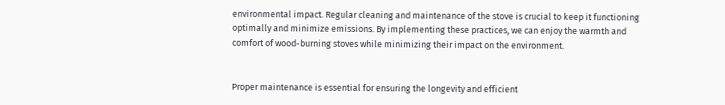environmental impact. Regular cleaning and maintenance of the stove is crucial to keep it functioning optimally and minimize emissions. By implementing these practices, we can enjoy the warmth and comfort of wood-burning stoves while minimizing their impact on the environment.


Proper maintenance is essential for ensuring the longevity and efficient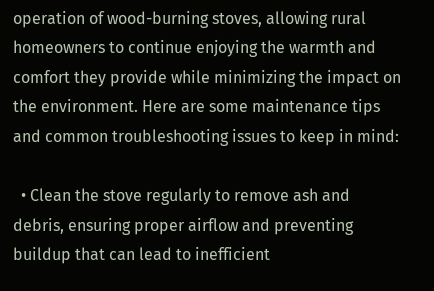operation of wood-burning stoves, allowing rural homeowners to continue enjoying the warmth and comfort they provide while minimizing the impact on the environment. Here are some maintenance tips and common troubleshooting issues to keep in mind:

  • Clean the stove regularly to remove ash and debris, ensuring proper airflow and preventing buildup that can lead to inefficient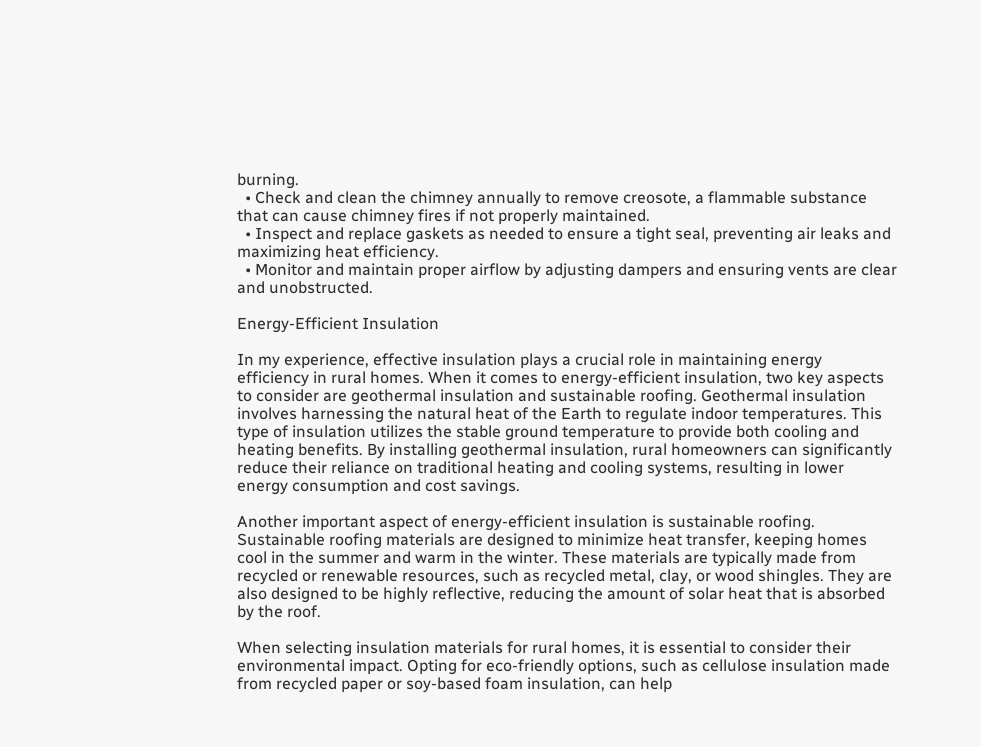burning.
  • Check and clean the chimney annually to remove creosote, a flammable substance that can cause chimney fires if not properly maintained.
  • Inspect and replace gaskets as needed to ensure a tight seal, preventing air leaks and maximizing heat efficiency.
  • Monitor and maintain proper airflow by adjusting dampers and ensuring vents are clear and unobstructed.

Energy-Efficient Insulation

In my experience, effective insulation plays a crucial role in maintaining energy efficiency in rural homes. When it comes to energy-efficient insulation, two key aspects to consider are geothermal insulation and sustainable roofing. Geothermal insulation involves harnessing the natural heat of the Earth to regulate indoor temperatures. This type of insulation utilizes the stable ground temperature to provide both cooling and heating benefits. By installing geothermal insulation, rural homeowners can significantly reduce their reliance on traditional heating and cooling systems, resulting in lower energy consumption and cost savings.

Another important aspect of energy-efficient insulation is sustainable roofing. Sustainable roofing materials are designed to minimize heat transfer, keeping homes cool in the summer and warm in the winter. These materials are typically made from recycled or renewable resources, such as recycled metal, clay, or wood shingles. They are also designed to be highly reflective, reducing the amount of solar heat that is absorbed by the roof.

When selecting insulation materials for rural homes, it is essential to consider their environmental impact. Opting for eco-friendly options, such as cellulose insulation made from recycled paper or soy-based foam insulation, can help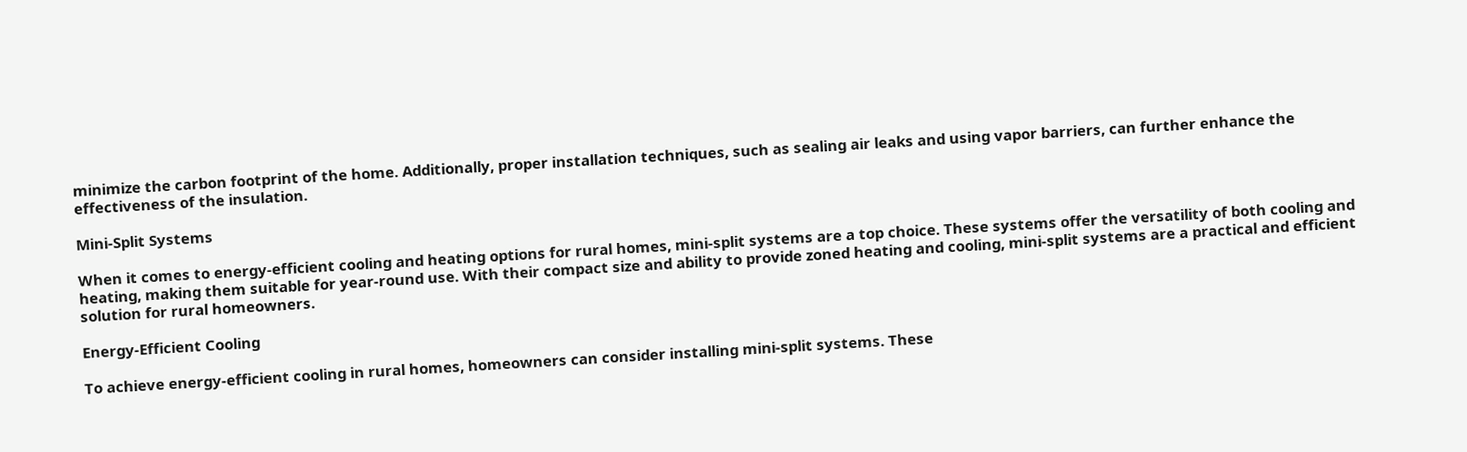minimize the carbon footprint of the home. Additionally, proper installation techniques, such as sealing air leaks and using vapor barriers, can further enhance the effectiveness of the insulation.

Mini-Split Systems

When it comes to energy-efficient cooling and heating options for rural homes, mini-split systems are a top choice. These systems offer the versatility of both cooling and heating, making them suitable for year-round use. With their compact size and ability to provide zoned heating and cooling, mini-split systems are a practical and efficient solution for rural homeowners.

Energy-Efficient Cooling

To achieve energy-efficient cooling in rural homes, homeowners can consider installing mini-split systems. These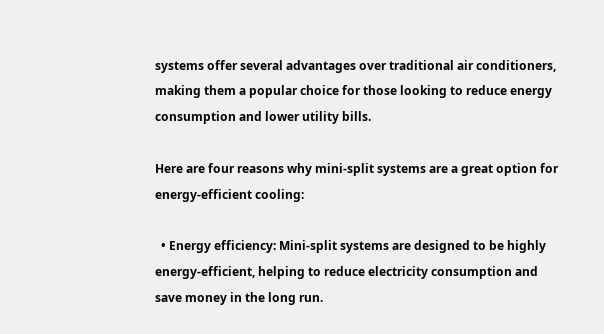systems offer several advantages over traditional air conditioners, making them a popular choice for those looking to reduce energy consumption and lower utility bills.

Here are four reasons why mini-split systems are a great option for energy-efficient cooling:

  • Energy efficiency: Mini-split systems are designed to be highly energy-efficient, helping to reduce electricity consumption and save money in the long run.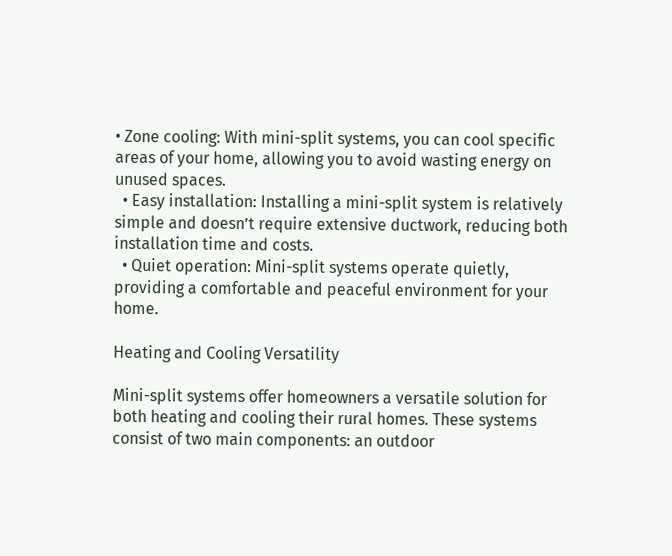• Zone cooling: With mini-split systems, you can cool specific areas of your home, allowing you to avoid wasting energy on unused spaces.
  • Easy installation: Installing a mini-split system is relatively simple and doesn’t require extensive ductwork, reducing both installation time and costs.
  • Quiet operation: Mini-split systems operate quietly, providing a comfortable and peaceful environment for your home.

Heating and Cooling Versatility

Mini-split systems offer homeowners a versatile solution for both heating and cooling their rural homes. These systems consist of two main components: an outdoor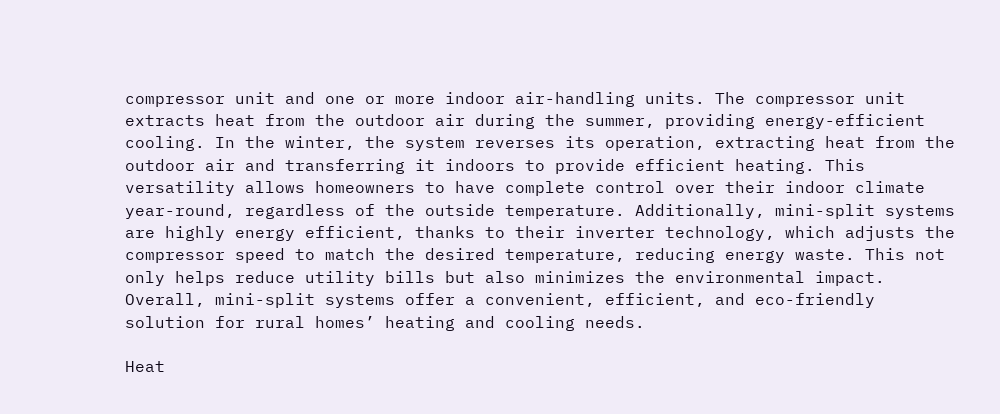compressor unit and one or more indoor air-handling units. The compressor unit extracts heat from the outdoor air during the summer, providing energy-efficient cooling. In the winter, the system reverses its operation, extracting heat from the outdoor air and transferring it indoors to provide efficient heating. This versatility allows homeowners to have complete control over their indoor climate year-round, regardless of the outside temperature. Additionally, mini-split systems are highly energy efficient, thanks to their inverter technology, which adjusts the compressor speed to match the desired temperature, reducing energy waste. This not only helps reduce utility bills but also minimizes the environmental impact. Overall, mini-split systems offer a convenient, efficient, and eco-friendly solution for rural homes’ heating and cooling needs.

Heat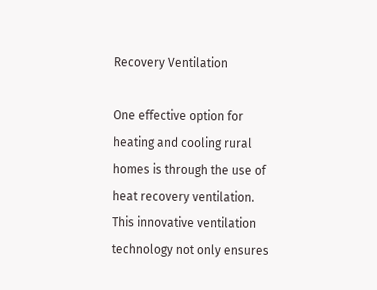Recovery Ventilation

One effective option for heating and cooling rural homes is through the use of heat recovery ventilation. This innovative ventilation technology not only ensures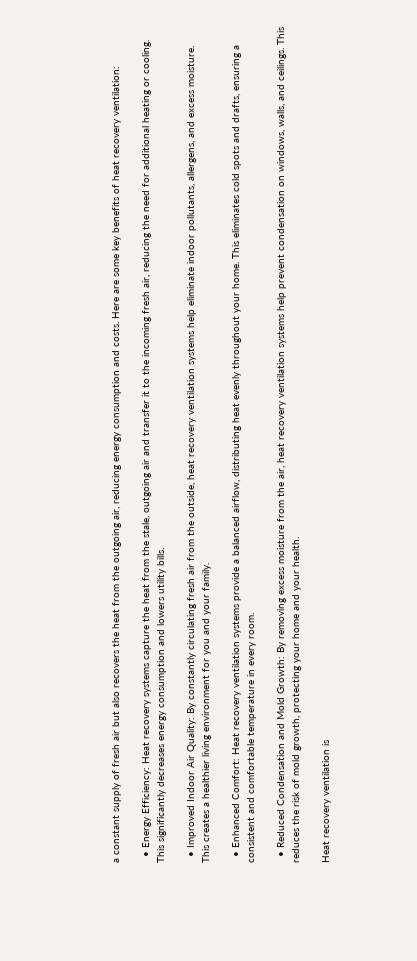a constant supply of fresh air but also recovers the heat from the outgoing air, reducing energy consumption and costs. Here are some key benefits of heat recovery ventilation:

  • Energy Efficiency: Heat recovery systems capture the heat from the stale, outgoing air and transfer it to the incoming fresh air, reducing the need for additional heating or cooling. This significantly decreases energy consumption and lowers utility bills.

  • Improved Indoor Air Quality: By constantly circulating fresh air from the outside, heat recovery ventilation systems help eliminate indoor pollutants, allergens, and excess moisture. This creates a healthier living environment for you and your family.

  • Enhanced Comfort: Heat recovery ventilation systems provide a balanced airflow, distributing heat evenly throughout your home. This eliminates cold spots and drafts, ensuring a consistent and comfortable temperature in every room.

  • Reduced Condensation and Mold Growth: By removing excess moisture from the air, heat recovery ventilation systems help prevent condensation on windows, walls, and ceilings. This reduces the risk of mold growth, protecting your home and your health.

Heat recovery ventilation is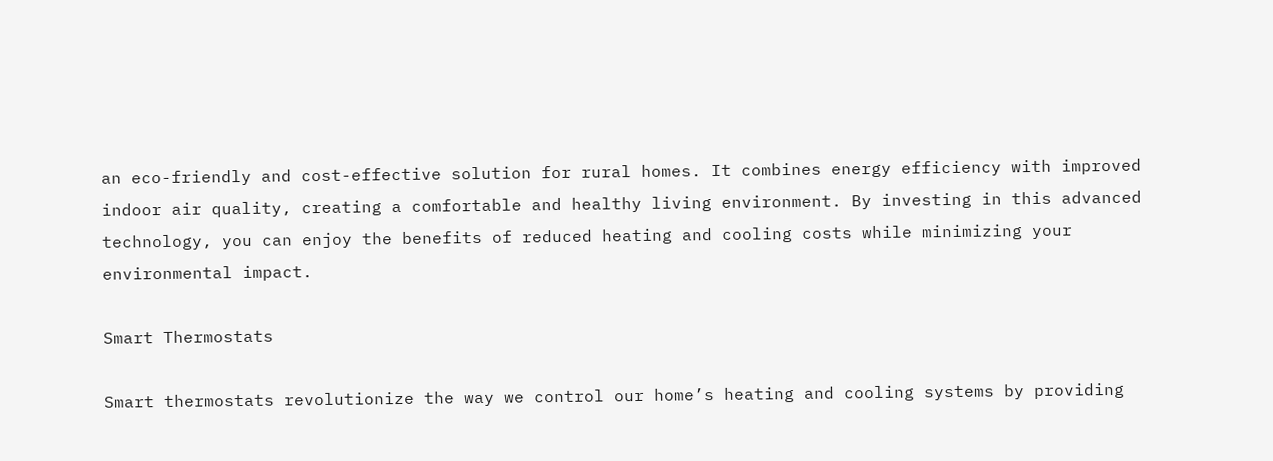an eco-friendly and cost-effective solution for rural homes. It combines energy efficiency with improved indoor air quality, creating a comfortable and healthy living environment. By investing in this advanced technology, you can enjoy the benefits of reduced heating and cooling costs while minimizing your environmental impact.

Smart Thermostats

Smart thermostats revolutionize the way we control our home’s heating and cooling systems by providing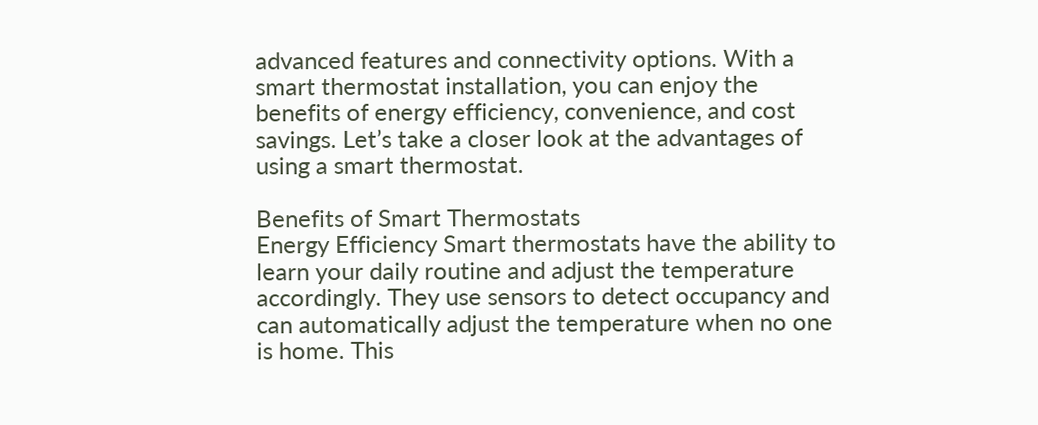advanced features and connectivity options. With a smart thermostat installation, you can enjoy the benefits of energy efficiency, convenience, and cost savings. Let’s take a closer look at the advantages of using a smart thermostat.

Benefits of Smart Thermostats
Energy Efficiency Smart thermostats have the ability to learn your daily routine and adjust the temperature accordingly. They use sensors to detect occupancy and can automatically adjust the temperature when no one is home. This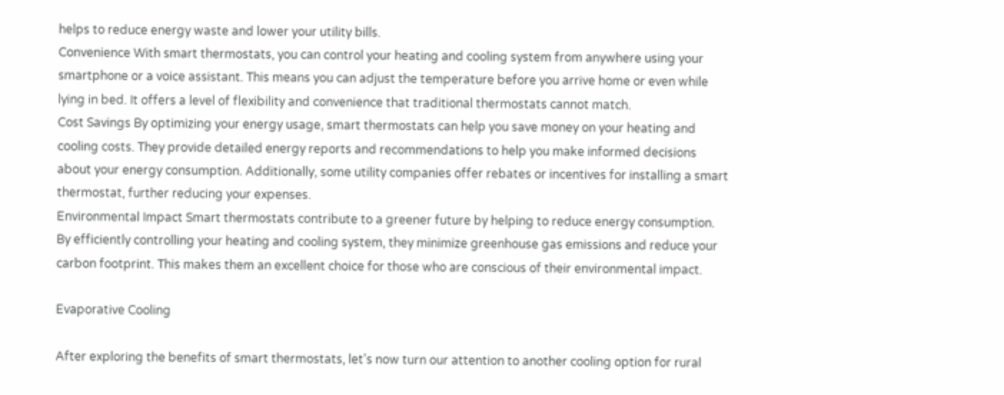helps to reduce energy waste and lower your utility bills.
Convenience With smart thermostats, you can control your heating and cooling system from anywhere using your smartphone or a voice assistant. This means you can adjust the temperature before you arrive home or even while lying in bed. It offers a level of flexibility and convenience that traditional thermostats cannot match.
Cost Savings By optimizing your energy usage, smart thermostats can help you save money on your heating and cooling costs. They provide detailed energy reports and recommendations to help you make informed decisions about your energy consumption. Additionally, some utility companies offer rebates or incentives for installing a smart thermostat, further reducing your expenses.
Environmental Impact Smart thermostats contribute to a greener future by helping to reduce energy consumption. By efficiently controlling your heating and cooling system, they minimize greenhouse gas emissions and reduce your carbon footprint. This makes them an excellent choice for those who are conscious of their environmental impact.

Evaporative Cooling

After exploring the benefits of smart thermostats, let’s now turn our attention to another cooling option for rural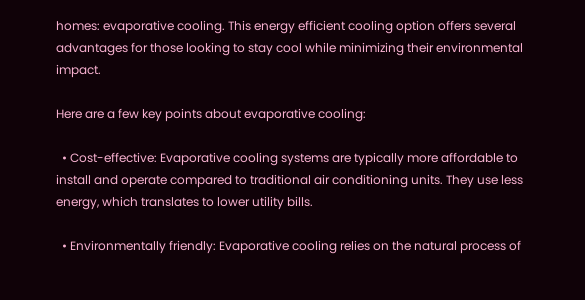homes: evaporative cooling. This energy efficient cooling option offers several advantages for those looking to stay cool while minimizing their environmental impact.

Here are a few key points about evaporative cooling:

  • Cost-effective: Evaporative cooling systems are typically more affordable to install and operate compared to traditional air conditioning units. They use less energy, which translates to lower utility bills.

  • Environmentally friendly: Evaporative cooling relies on the natural process of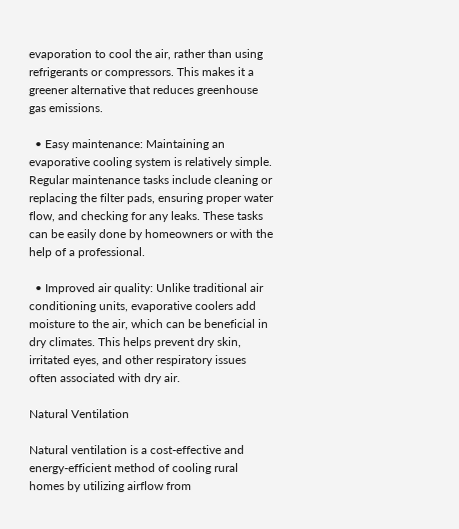evaporation to cool the air, rather than using refrigerants or compressors. This makes it a greener alternative that reduces greenhouse gas emissions.

  • Easy maintenance: Maintaining an evaporative cooling system is relatively simple. Regular maintenance tasks include cleaning or replacing the filter pads, ensuring proper water flow, and checking for any leaks. These tasks can be easily done by homeowners or with the help of a professional.

  • Improved air quality: Unlike traditional air conditioning units, evaporative coolers add moisture to the air, which can be beneficial in dry climates. This helps prevent dry skin, irritated eyes, and other respiratory issues often associated with dry air.

Natural Ventilation

Natural ventilation is a cost-effective and energy-efficient method of cooling rural homes by utilizing airflow from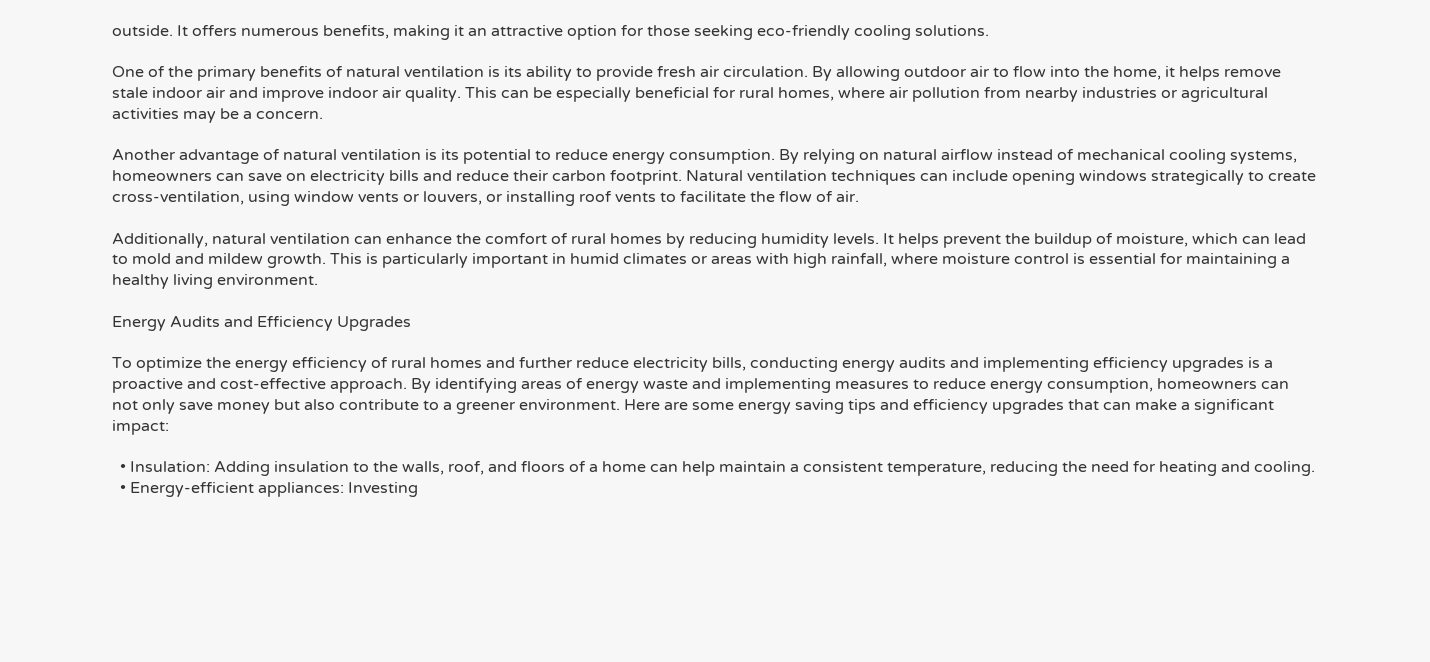outside. It offers numerous benefits, making it an attractive option for those seeking eco-friendly cooling solutions.

One of the primary benefits of natural ventilation is its ability to provide fresh air circulation. By allowing outdoor air to flow into the home, it helps remove stale indoor air and improve indoor air quality. This can be especially beneficial for rural homes, where air pollution from nearby industries or agricultural activities may be a concern.

Another advantage of natural ventilation is its potential to reduce energy consumption. By relying on natural airflow instead of mechanical cooling systems, homeowners can save on electricity bills and reduce their carbon footprint. Natural ventilation techniques can include opening windows strategically to create cross-ventilation, using window vents or louvers, or installing roof vents to facilitate the flow of air.

Additionally, natural ventilation can enhance the comfort of rural homes by reducing humidity levels. It helps prevent the buildup of moisture, which can lead to mold and mildew growth. This is particularly important in humid climates or areas with high rainfall, where moisture control is essential for maintaining a healthy living environment.

Energy Audits and Efficiency Upgrades

To optimize the energy efficiency of rural homes and further reduce electricity bills, conducting energy audits and implementing efficiency upgrades is a proactive and cost-effective approach. By identifying areas of energy waste and implementing measures to reduce energy consumption, homeowners can not only save money but also contribute to a greener environment. Here are some energy saving tips and efficiency upgrades that can make a significant impact:

  • Insulation: Adding insulation to the walls, roof, and floors of a home can help maintain a consistent temperature, reducing the need for heating and cooling.
  • Energy-efficient appliances: Investing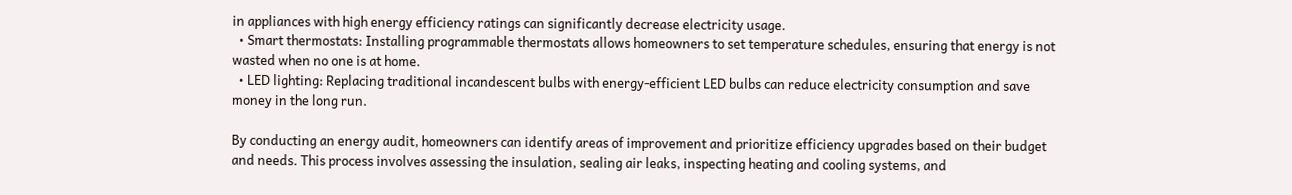in appliances with high energy efficiency ratings can significantly decrease electricity usage.
  • Smart thermostats: Installing programmable thermostats allows homeowners to set temperature schedules, ensuring that energy is not wasted when no one is at home.
  • LED lighting: Replacing traditional incandescent bulbs with energy-efficient LED bulbs can reduce electricity consumption and save money in the long run.

By conducting an energy audit, homeowners can identify areas of improvement and prioritize efficiency upgrades based on their budget and needs. This process involves assessing the insulation, sealing air leaks, inspecting heating and cooling systems, and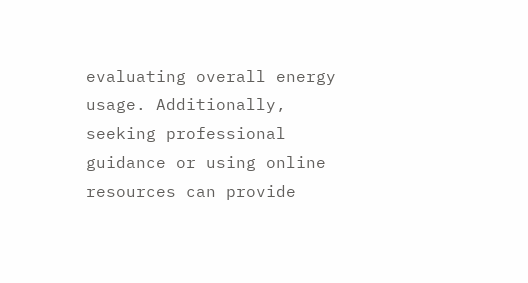evaluating overall energy usage. Additionally, seeking professional guidance or using online resources can provide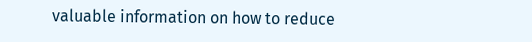valuable information on how to reduce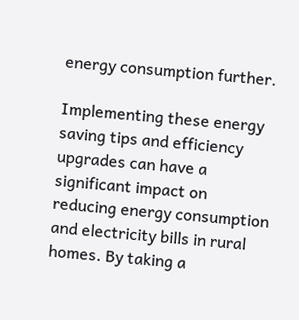energy consumption further.

Implementing these energy saving tips and efficiency upgrades can have a significant impact on reducing energy consumption and electricity bills in rural homes. By taking a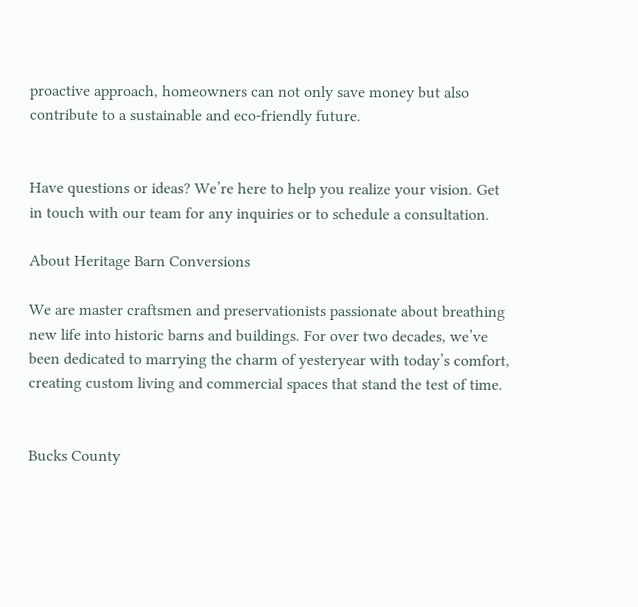proactive approach, homeowners can not only save money but also contribute to a sustainable and eco-friendly future.


Have questions or ideas? We’re here to help you realize your vision. Get in touch with our team for any inquiries or to schedule a consultation.

About Heritage Barn Conversions

We are master craftsmen and preservationists passionate about breathing new life into historic barns and buildings. For over two decades, we’ve been dedicated to marrying the charm of yesteryear with today’s comfort, creating custom living and commercial spaces that stand the test of time.


Bucks County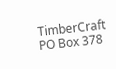TimberCraft
PO Box 378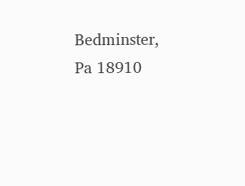Bedminster, Pa 18910